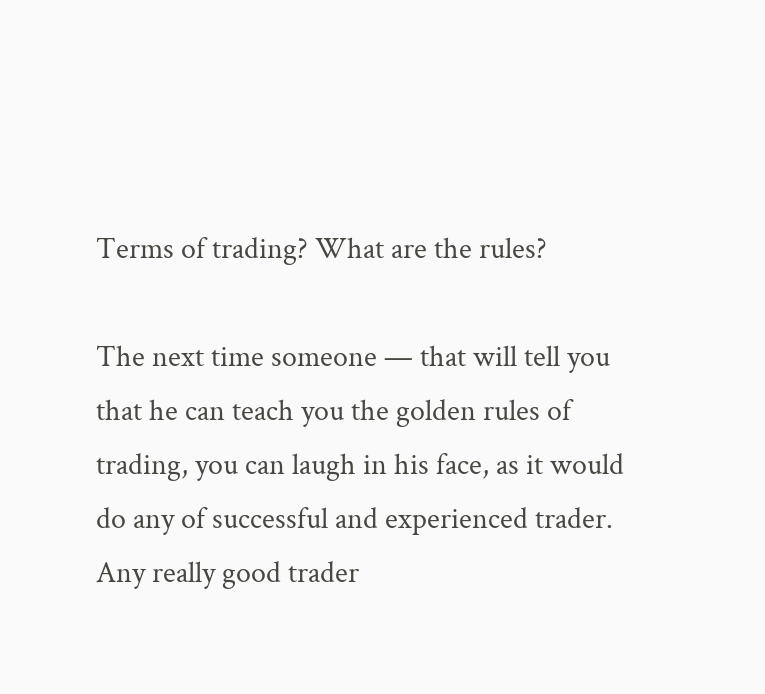Terms of trading? What are the rules?

The next time someone — that will tell you that he can teach you the golden rules of trading, you can laugh in his face, as it would do any of successful and experienced trader. Any really good trader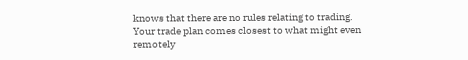knows that there are no rules relating to trading. Your trade plan comes closest to what might even remotely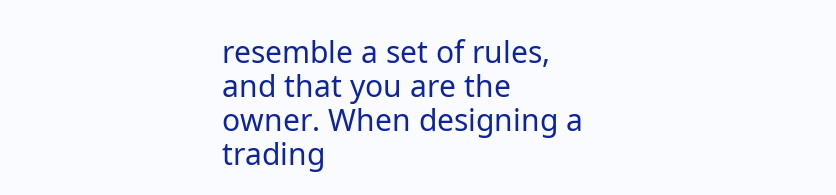resemble a set of rules, and that you are the owner. When designing a trading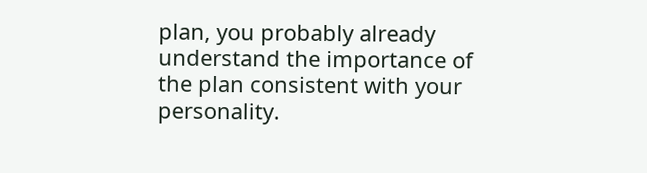plan, you probably already understand the importance of the plan consistent with your personality.